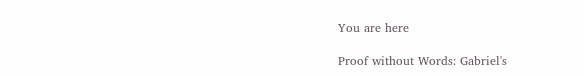You are here

Proof without Words: Gabriel's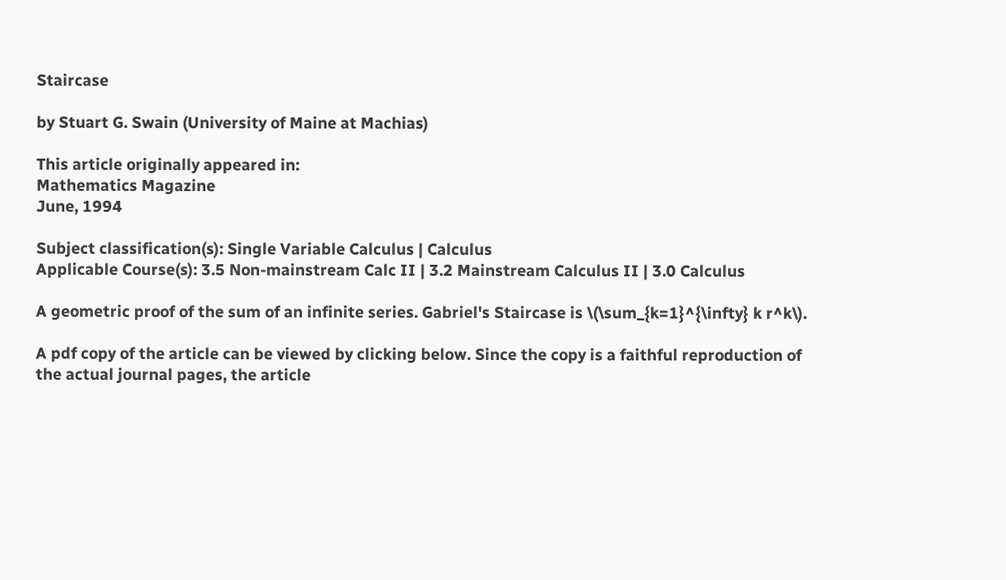Staircase

by Stuart G. Swain (University of Maine at Machias)

This article originally appeared in:
Mathematics Magazine
June, 1994

Subject classification(s): Single Variable Calculus | Calculus
Applicable Course(s): 3.5 Non-mainstream Calc II | 3.2 Mainstream Calculus II | 3.0 Calculus

A geometric proof of the sum of an infinite series. Gabriel's Staircase is \(\sum_{k=1}^{\infty} k r^k\).

A pdf copy of the article can be viewed by clicking below. Since the copy is a faithful reproduction of the actual journal pages, the article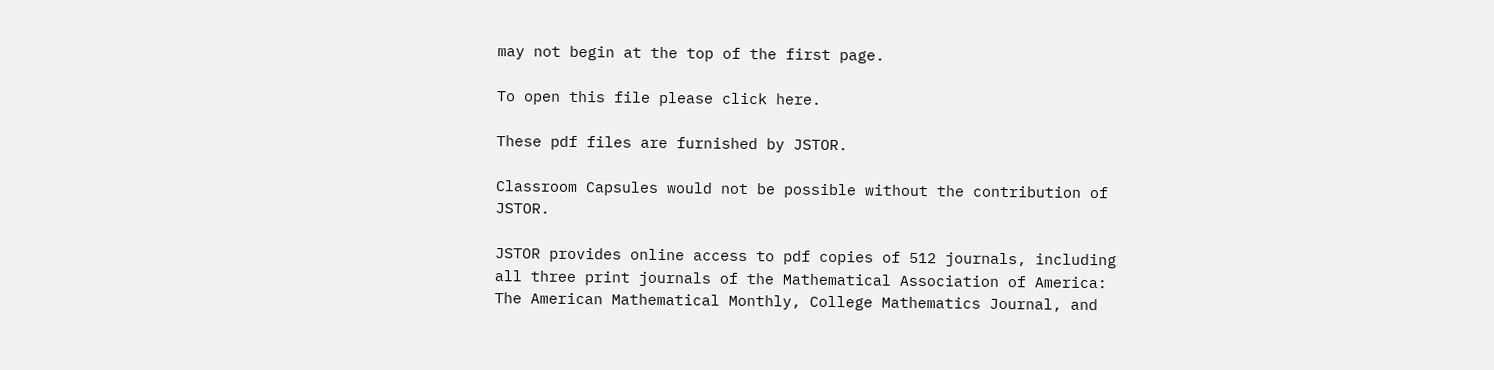may not begin at the top of the first page.

To open this file please click here.

These pdf files are furnished by JSTOR.

Classroom Capsules would not be possible without the contribution of JSTOR.

JSTOR provides online access to pdf copies of 512 journals, including all three print journals of the Mathematical Association of America: The American Mathematical Monthly, College Mathematics Journal, and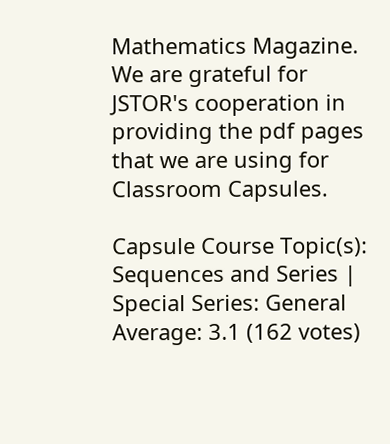Mathematics Magazine. We are grateful for JSTOR's cooperation in providing the pdf pages that we are using for Classroom Capsules.

Capsule Course Topic(s):
Sequences and Series | Special Series: General
Average: 3.1 (162 votes)